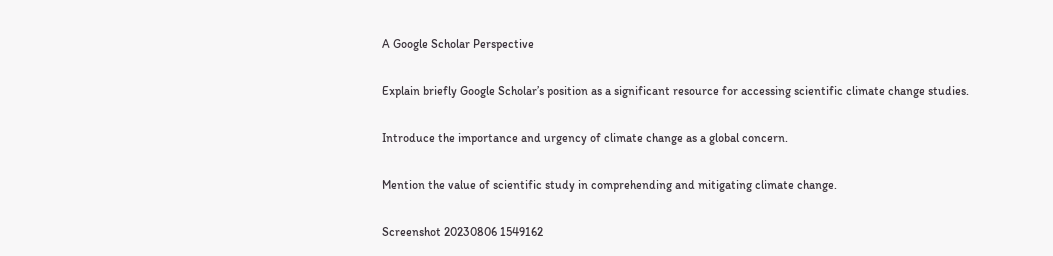A Google Scholar Perspective

Explain briefly Google Scholar’s position as a significant resource for accessing scientific climate change studies.

Introduce the importance and urgency of climate change as a global concern.

Mention the value of scientific study in comprehending and mitigating climate change.

Screenshot 20230806 1549162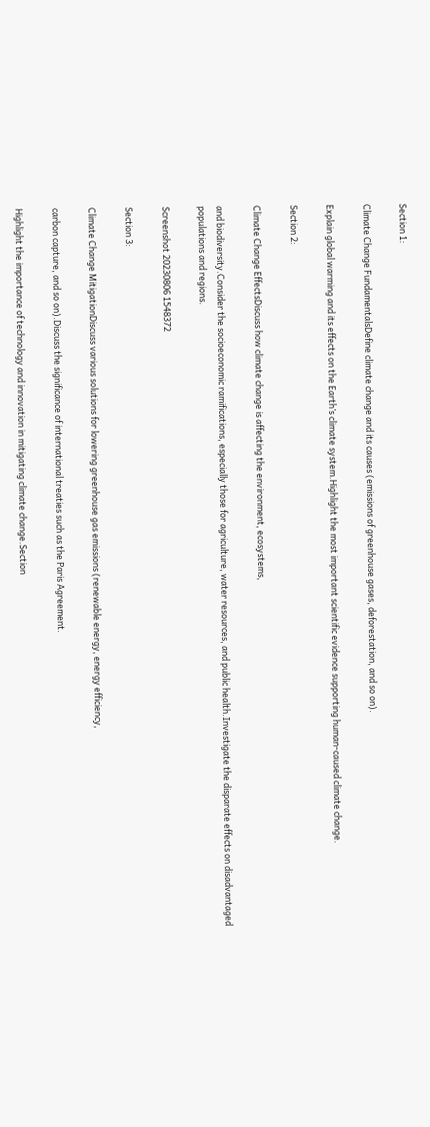Section 1:

Climate Change FundamentalsDefine climate change and its causes (emissions of greenhouse gases, deforestation, and so on).

Explain global warming and its effects on the Earth’s climate system.Highlight the most important scientific evidence supporting human-caused climate change.

Section 2:

Climate Change EffectsDiscuss how climate change is affecting the environment, ecosystems,

and biodiversity.Consider the socioeconomic ramifications, especially those for agriculture, water resources, and public health.Investigate the disparate effects on disadvantaged populations and regions.

Screenshot 20230806 1548372

Section 3:

Climate Change MitigationDiscuss various solutions for lowering greenhouse gas emissions (renewable energy, energy efficiency,

carbon capture, and so on).Discuss the significance of international treaties such as the Paris Agreement.

Highlight the importance of technology and innovation in mitigating climate change.Section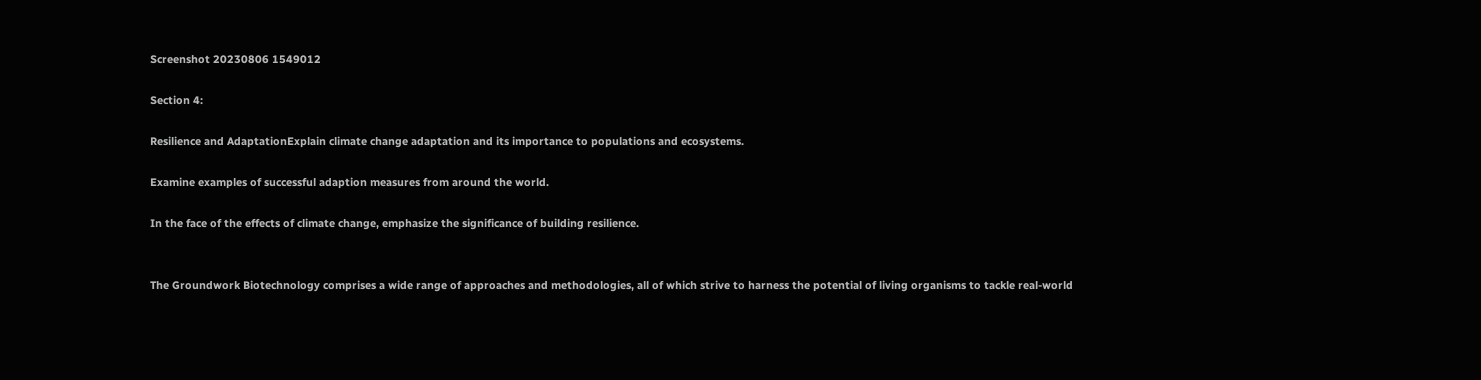Screenshot 20230806 1549012

Section 4:

Resilience and AdaptationExplain climate change adaptation and its importance to populations and ecosystems.

Examine examples of successful adaption measures from around the world.

In the face of the effects of climate change, emphasize the significance of building resilience.


The Groundwork Biotechnology comprises a wide range of approaches and methodologies, all of which strive to harness the potential of living organisms to tackle real-world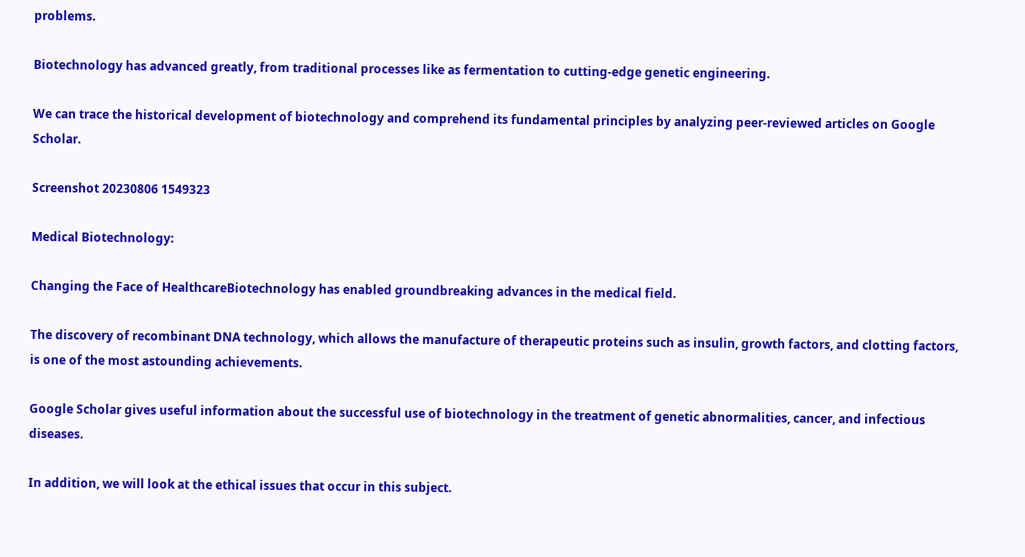problems.

Biotechnology has advanced greatly, from traditional processes like as fermentation to cutting-edge genetic engineering.

We can trace the historical development of biotechnology and comprehend its fundamental principles by analyzing peer-reviewed articles on Google Scholar.

Screenshot 20230806 1549323

Medical Biotechnology:

Changing the Face of HealthcareBiotechnology has enabled groundbreaking advances in the medical field.

The discovery of recombinant DNA technology, which allows the manufacture of therapeutic proteins such as insulin, growth factors, and clotting factors, is one of the most astounding achievements.

Google Scholar gives useful information about the successful use of biotechnology in the treatment of genetic abnormalities, cancer, and infectious diseases.

In addition, we will look at the ethical issues that occur in this subject.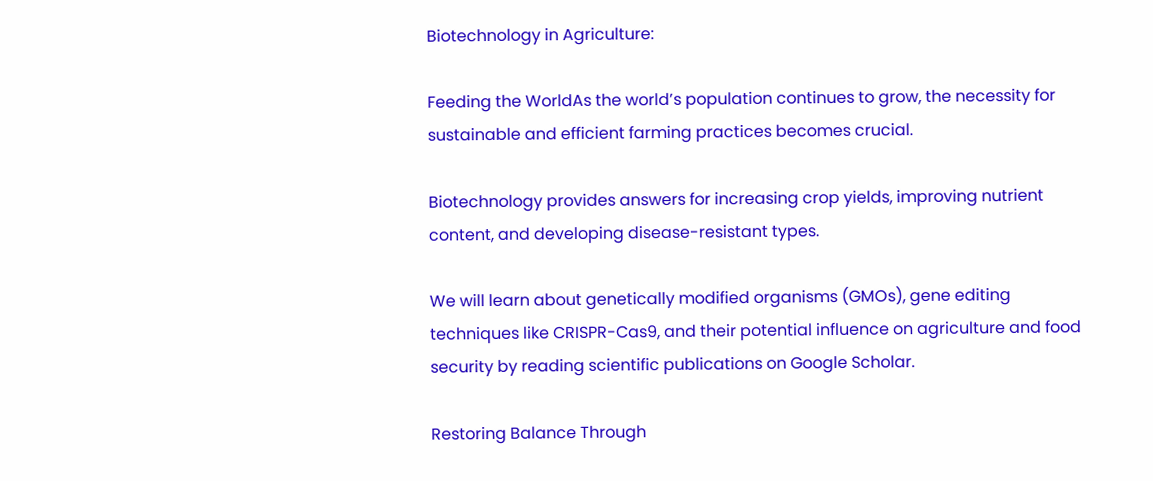Biotechnology in Agriculture:

Feeding the WorldAs the world’s population continues to grow, the necessity for sustainable and efficient farming practices becomes crucial.

Biotechnology provides answers for increasing crop yields, improving nutrient content, and developing disease-resistant types.

We will learn about genetically modified organisms (GMOs), gene editing techniques like CRISPR-Cas9, and their potential influence on agriculture and food security by reading scientific publications on Google Scholar.

Restoring Balance Through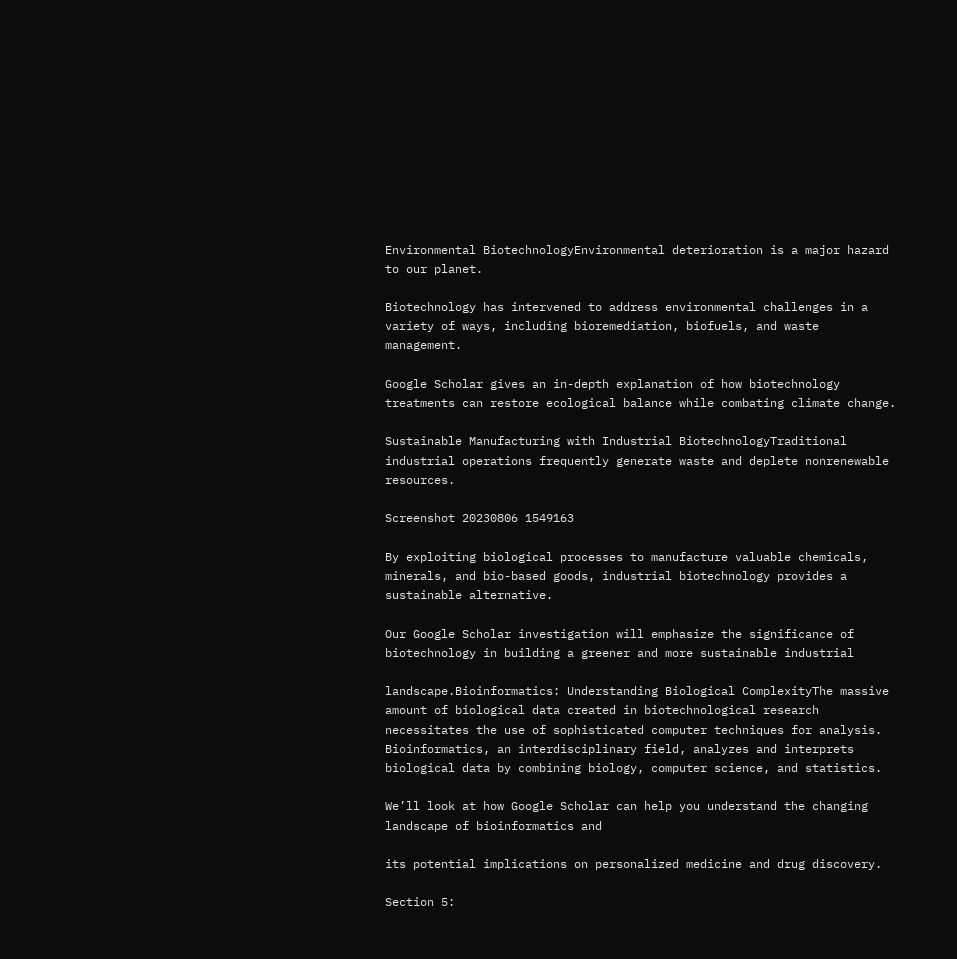Environmental BiotechnologyEnvironmental deterioration is a major hazard to our planet.

Biotechnology has intervened to address environmental challenges in a variety of ways, including bioremediation, biofuels, and waste management.

Google Scholar gives an in-depth explanation of how biotechnology treatments can restore ecological balance while combating climate change.

Sustainable Manufacturing with Industrial BiotechnologyTraditional industrial operations frequently generate waste and deplete nonrenewable resources.

Screenshot 20230806 1549163

By exploiting biological processes to manufacture valuable chemicals, minerals, and bio-based goods, industrial biotechnology provides a sustainable alternative.

Our Google Scholar investigation will emphasize the significance of biotechnology in building a greener and more sustainable industrial

landscape.Bioinformatics: Understanding Biological ComplexityThe massive amount of biological data created in biotechnological research necessitates the use of sophisticated computer techniques for analysis. Bioinformatics, an interdisciplinary field, analyzes and interprets biological data by combining biology, computer science, and statistics.

We’ll look at how Google Scholar can help you understand the changing landscape of bioinformatics and

its potential implications on personalized medicine and drug discovery.

Section 5: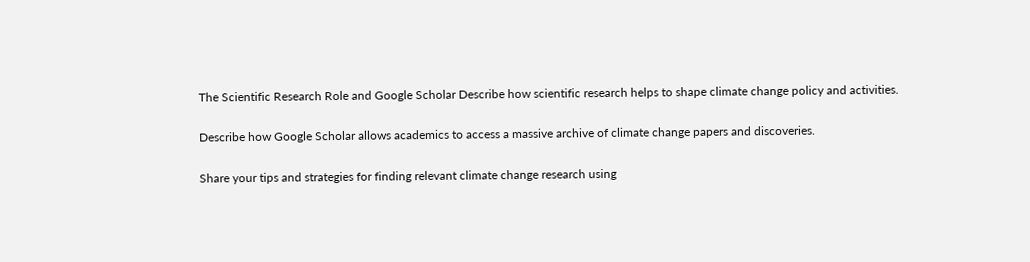The Scientific Research Role and Google Scholar Describe how scientific research helps to shape climate change policy and activities.

Describe how Google Scholar allows academics to access a massive archive of climate change papers and discoveries.

Share your tips and strategies for finding relevant climate change research using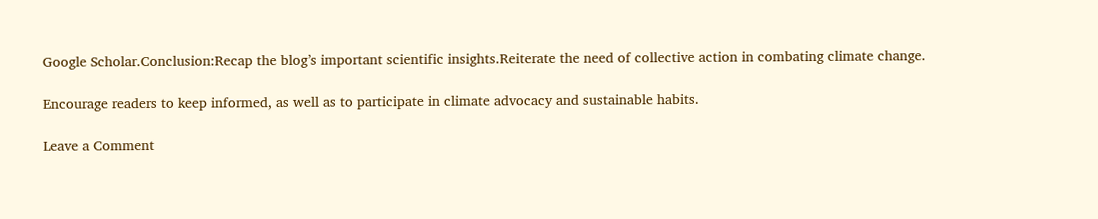Google Scholar.Conclusion:Recap the blog’s important scientific insights.Reiterate the need of collective action in combating climate change.

Encourage readers to keep informed, as well as to participate in climate advocacy and sustainable habits.

Leave a Comment